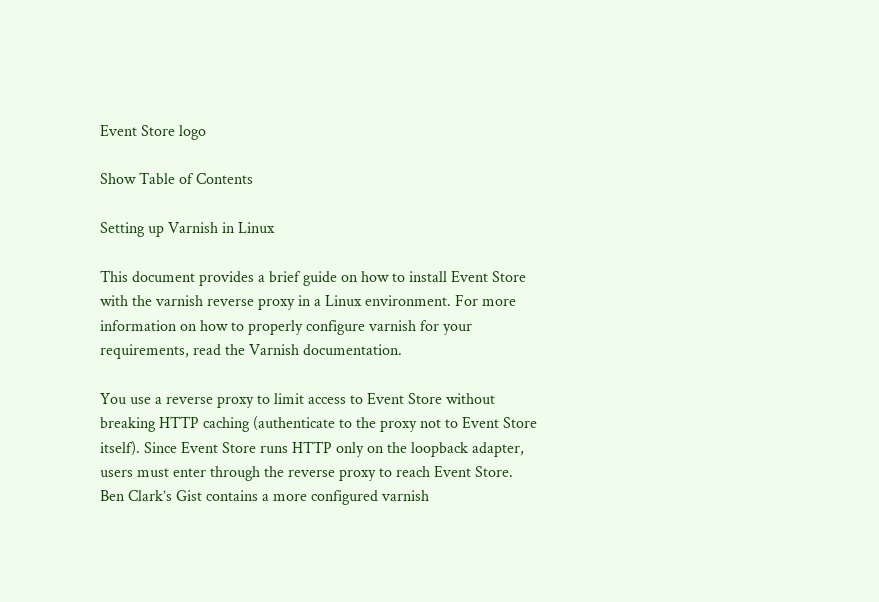Event Store logo

Show Table of Contents

Setting up Varnish in Linux

This document provides a brief guide on how to install Event Store with the varnish reverse proxy in a Linux environment. For more information on how to properly configure varnish for your requirements, read the Varnish documentation.

You use a reverse proxy to limit access to Event Store without breaking HTTP caching (authenticate to the proxy not to Event Store itself). Since Event Store runs HTTP only on the loopback adapter, users must enter through the reverse proxy to reach Event Store. Ben Clark’s Gist contains a more configured varnish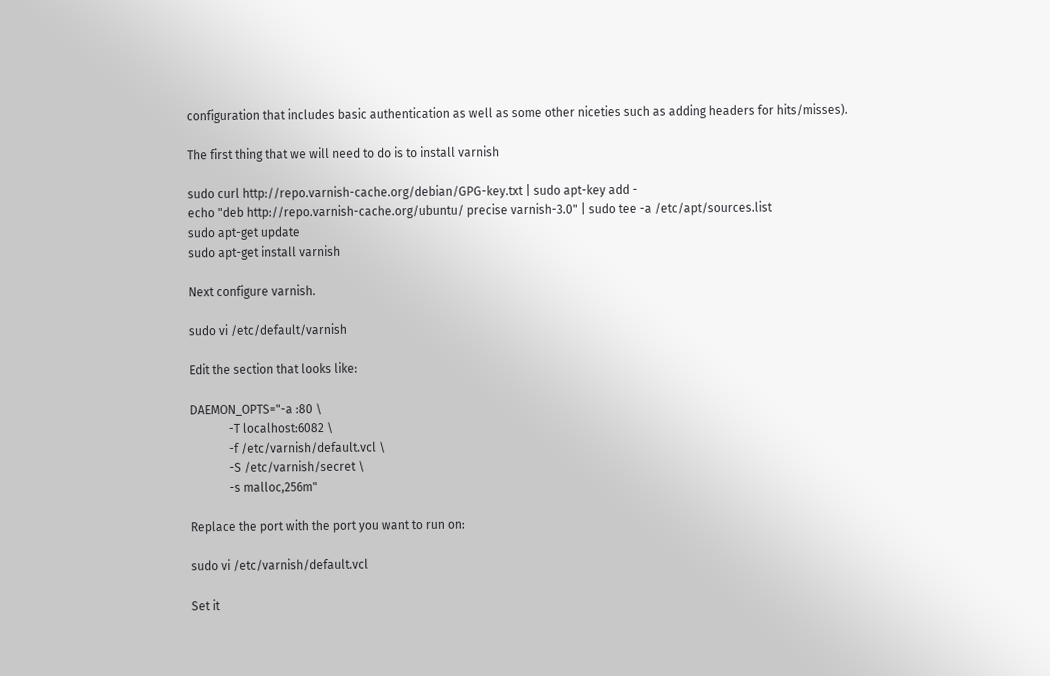configuration that includes basic authentication as well as some other niceties such as adding headers for hits/misses).

The first thing that we will need to do is to install varnish

sudo curl http://repo.varnish-cache.org/debian/GPG-key.txt | sudo apt-key add -
echo "deb http://repo.varnish-cache.org/ubuntu/ precise varnish-3.0" | sudo tee -a /etc/apt/sources.list
sudo apt-get update
sudo apt-get install varnish

Next configure varnish.

sudo vi /etc/default/varnish

Edit the section that looks like:

DAEMON_OPTS="-a :80 \
             -T localhost:6082 \
             -f /etc/varnish/default.vcl \
             -S /etc/varnish/secret \
             -s malloc,256m"

Replace the port with the port you want to run on:

sudo vi /etc/varnish/default.vcl

Set it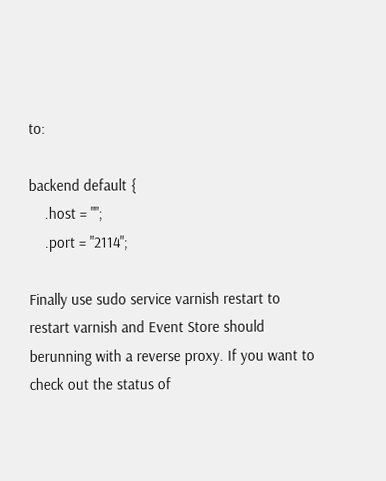to:

backend default {
    .host = "";
    .port = "2114";

Finally use sudo service varnish restart to restart varnish and Event Store should berunning with a reverse proxy. If you want to check out the status of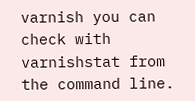varnish you can check with varnishstat from the command line.